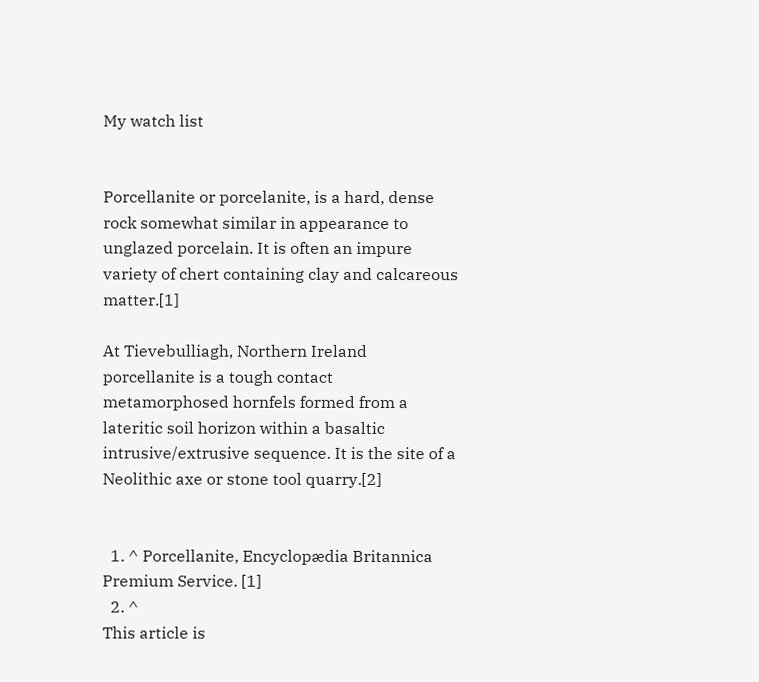My watch list


Porcellanite or porcelanite, is a hard, dense rock somewhat similar in appearance to unglazed porcelain. It is often an impure variety of chert containing clay and calcareous matter.[1]

At Tievebulliagh, Northern Ireland porcellanite is a tough contact metamorphosed hornfels formed from a lateritic soil horizon within a basaltic intrusive/extrusive sequence. It is the site of a Neolithic axe or stone tool quarry.[2]


  1. ^ Porcellanite, Encyclopædia Britannica Premium Service. [1]
  2. ^
This article is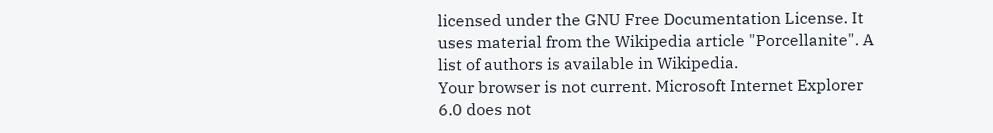licensed under the GNU Free Documentation License. It uses material from the Wikipedia article "Porcellanite". A list of authors is available in Wikipedia.
Your browser is not current. Microsoft Internet Explorer 6.0 does not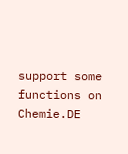support some functions on Chemie.DE